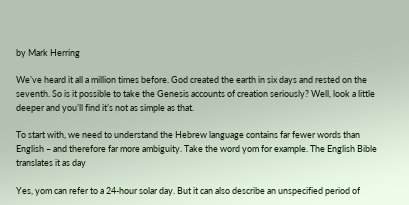by Mark Herring

We’ve heard it all a million times before. God created the earth in six days and rested on the seventh. So is it possible to take the Genesis accounts of creation seriously? Well, look a little deeper and you’ll find it’s not as simple as that.

To start with, we need to understand the Hebrew language contains far fewer words than English – and therefore far more ambiguity. Take the word yom for example. The English Bible translates it as day

Yes, yom can refer to a 24-hour solar day. But it can also describe an unspecified period of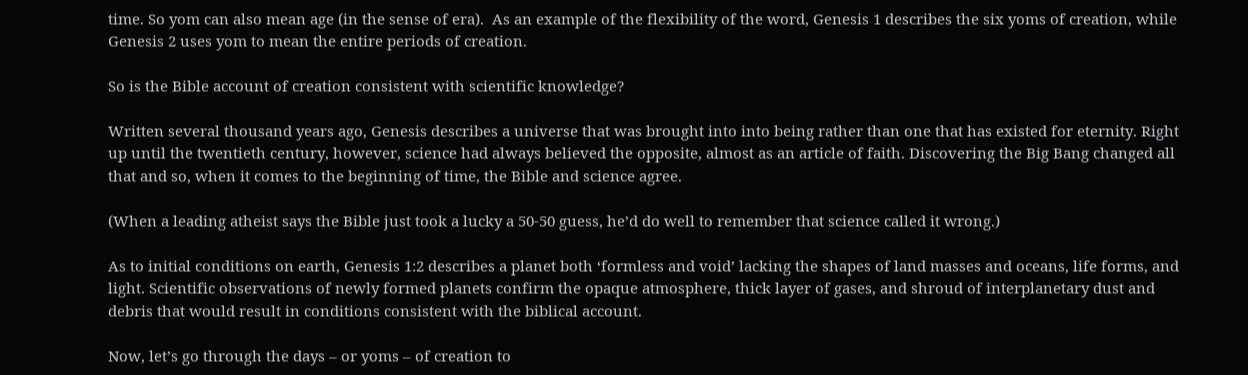time. So yom can also mean age (in the sense of era).  As an example of the flexibility of the word, Genesis 1 describes the six yoms of creation, while Genesis 2 uses yom to mean the entire periods of creation.

So is the Bible account of creation consistent with scientific knowledge?

Written several thousand years ago, Genesis describes a universe that was brought into into being rather than one that has existed for eternity. Right up until the twentieth century, however, science had always believed the opposite, almost as an article of faith. Discovering the Big Bang changed all that and so, when it comes to the beginning of time, the Bible and science agree.

(When a leading atheist says the Bible just took a lucky a 50-50 guess, he’d do well to remember that science called it wrong.)

As to initial conditions on earth, Genesis 1:2 describes a planet both ‘formless and void’ lacking the shapes of land masses and oceans, life forms, and light. Scientific observations of newly formed planets confirm the opaque atmosphere, thick layer of gases, and shroud of interplanetary dust and debris that would result in conditions consistent with the biblical account.

Now, let’s go through the days – or yoms – of creation to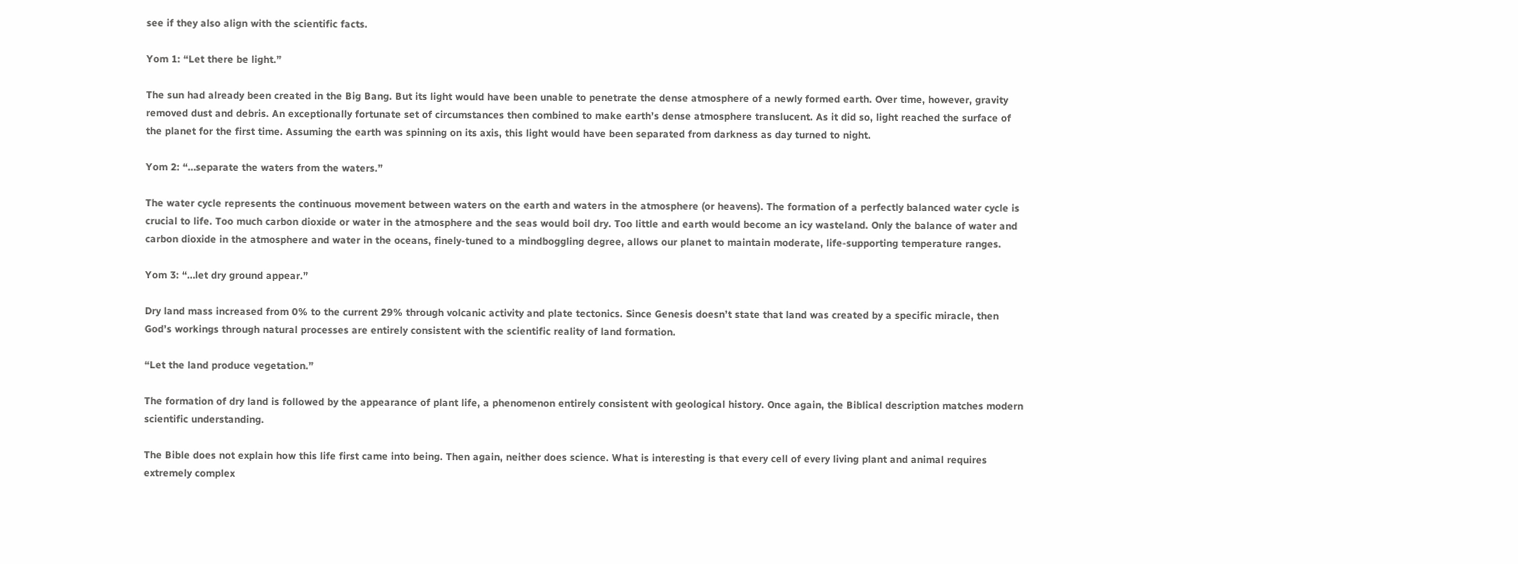see if they also align with the scientific facts.

Yom 1: “Let there be light.”

The sun had already been created in the Big Bang. But its light would have been unable to penetrate the dense atmosphere of a newly formed earth. Over time, however, gravity removed dust and debris. An exceptionally fortunate set of circumstances then combined to make earth’s dense atmosphere translucent. As it did so, light reached the surface of the planet for the first time. Assuming the earth was spinning on its axis, this light would have been separated from darkness as day turned to night.

Yom 2: “…separate the waters from the waters.”

The water cycle represents the continuous movement between waters on the earth and waters in the atmosphere (or heavens). The formation of a perfectly balanced water cycle is crucial to life. Too much carbon dioxide or water in the atmosphere and the seas would boil dry. Too little and earth would become an icy wasteland. Only the balance of water and carbon dioxide in the atmosphere and water in the oceans, finely-tuned to a mindboggling degree, allows our planet to maintain moderate, life-supporting temperature ranges.

Yom 3: “…let dry ground appear.”

Dry land mass increased from 0% to the current 29% through volcanic activity and plate tectonics. Since Genesis doesn’t state that land was created by a specific miracle, then God’s workings through natural processes are entirely consistent with the scientific reality of land formation.

“Let the land produce vegetation.”

The formation of dry land is followed by the appearance of plant life, a phenomenon entirely consistent with geological history. Once again, the Biblical description matches modern scientific understanding.

The Bible does not explain how this life first came into being. Then again, neither does science. What is interesting is that every cell of every living plant and animal requires extremely complex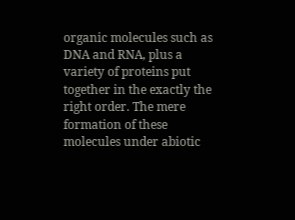organic molecules such as DNA and RNA, plus a variety of proteins put together in the exactly the right order. The mere formation of these molecules under abiotic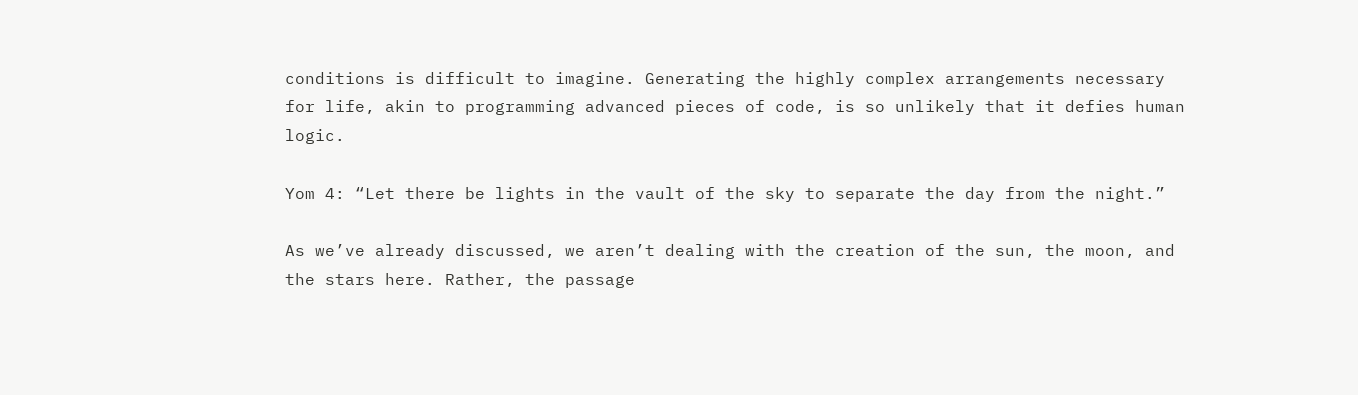conditions is difficult to imagine. Generating the highly complex arrangements necessary for life, akin to programming advanced pieces of code, is so unlikely that it defies human logic.

Yom 4: “Let there be lights in the vault of the sky to separate the day from the night.”

As we’ve already discussed, we aren’t dealing with the creation of the sun, the moon, and the stars here. Rather, the passage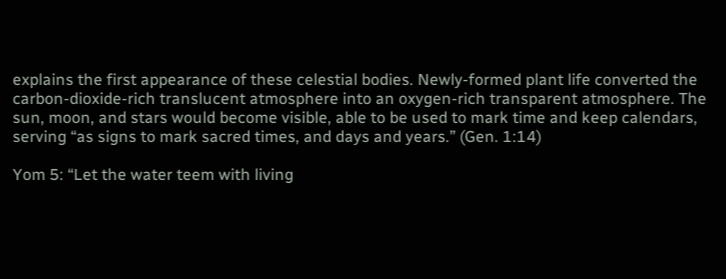explains the first appearance of these celestial bodies. Newly-formed plant life converted the carbon-dioxide-rich translucent atmosphere into an oxygen-rich transparent atmosphere. The sun, moon, and stars would become visible, able to be used to mark time and keep calendars, serving “as signs to mark sacred times, and days and years.” (Gen. 1:14)

Yom 5: “Let the water teem with living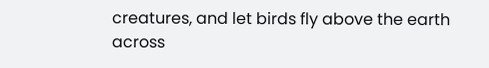creatures, and let birds fly above the earth across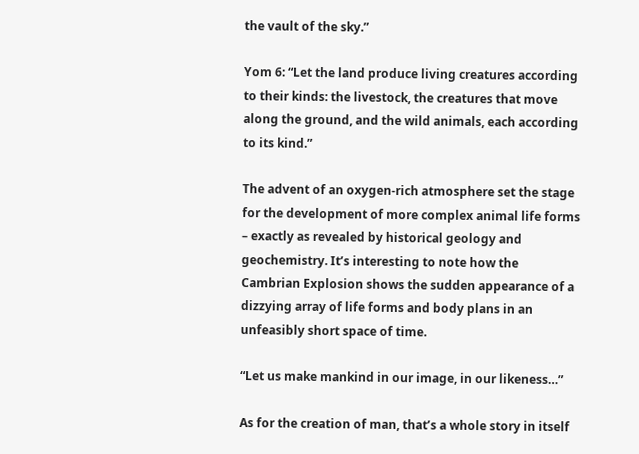the vault of the sky.”

Yom 6: “Let the land produce living creatures according to their kinds: the livestock, the creatures that move along the ground, and the wild animals, each according to its kind.”

The advent of an oxygen-rich atmosphere set the stage for the development of more complex animal life forms – exactly as revealed by historical geology and geochemistry. It’s interesting to note how the Cambrian Explosion shows the sudden appearance of a dizzying array of life forms and body plans in an unfeasibly short space of time.

“Let us make mankind in our image, in our likeness…”

As for the creation of man, that’s a whole story in itself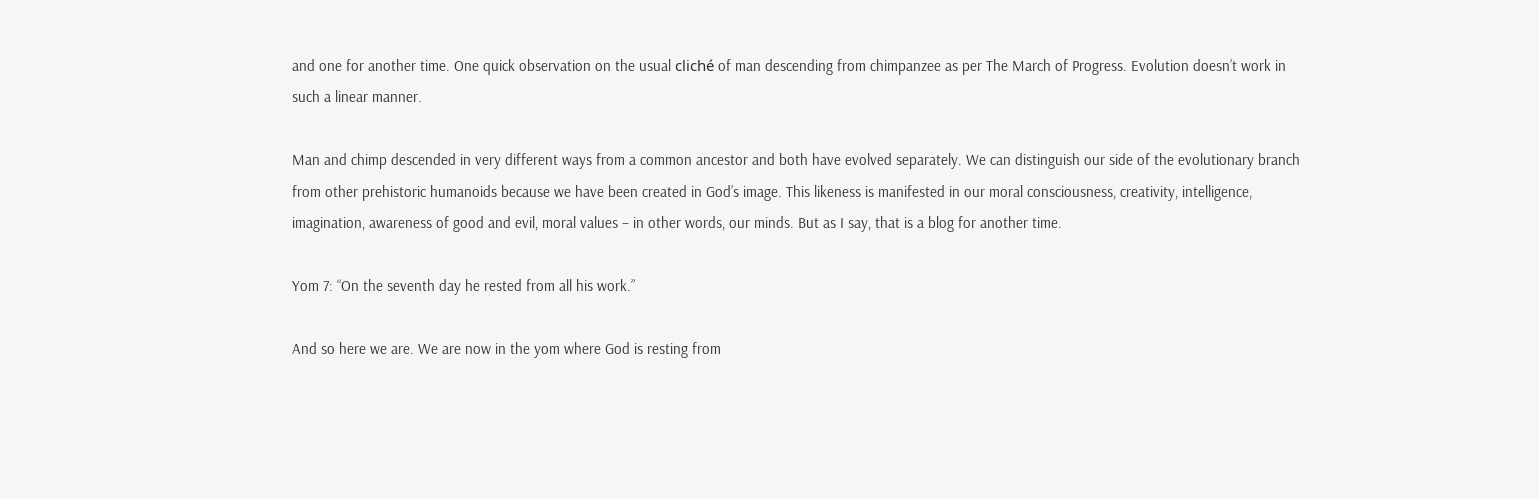and one for another time. One quick observation on the usual cliché of man descending from chimpanzee as per The March of Progress. Evolution doesn’t work in such a linear manner.

Man and chimp descended in very different ways from a common ancestor and both have evolved separately. We can distinguish our side of the evolutionary branch from other prehistoric humanoids because we have been created in God’s image. This likeness is manifested in our moral consciousness, creativity, intelligence, imagination, awareness of good and evil, moral values – in other words, our minds. But as I say, that is a blog for another time.

Yom 7: “On the seventh day he rested from all his work.”

And so here we are. We are now in the yom where God is resting from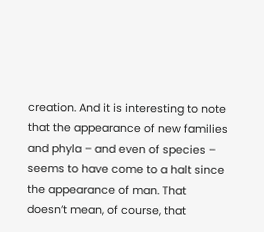creation. And it is interesting to note that the appearance of new families and phyla – and even of species – seems to have come to a halt since the appearance of man. That doesn’t mean, of course, that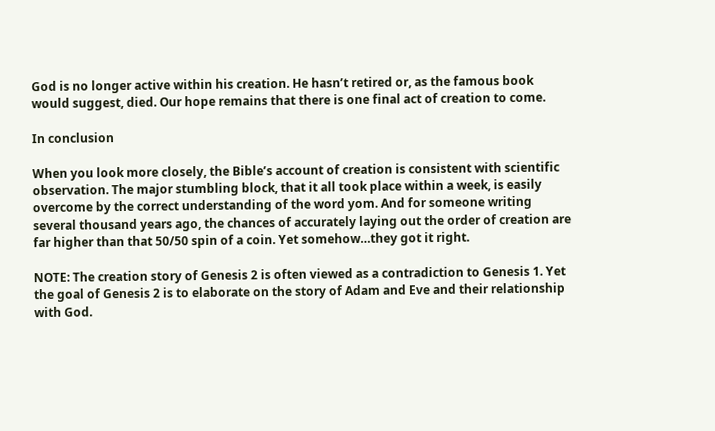God is no longer active within his creation. He hasn’t retired or, as the famous book would suggest, died. Our hope remains that there is one final act of creation to come.

In conclusion

When you look more closely, the Bible’s account of creation is consistent with scientific observation. The major stumbling block, that it all took place within a week, is easily overcome by the correct understanding of the word yom. And for someone writing several thousand years ago, the chances of accurately laying out the order of creation are far higher than that 50/50 spin of a coin. Yet somehow…they got it right.

NOTE: The creation story of Genesis 2 is often viewed as a contradiction to Genesis 1. Yet the goal of Genesis 2 is to elaborate on the story of Adam and Eve and their relationship with God.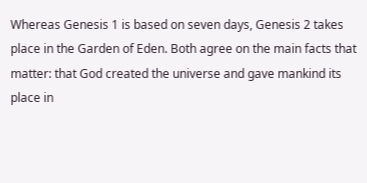Whereas Genesis 1 is based on seven days, Genesis 2 takes place in the Garden of Eden. Both agree on the main facts that matter: that God created the universe and gave mankind its place in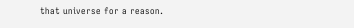that universe for a reason.